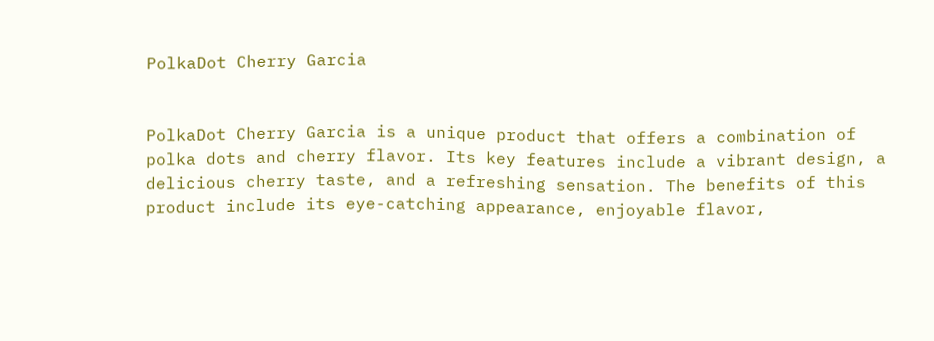PolkaDot Cherry Garcia


PolkaDot Cherry Garcia is a unique product that offers a combination of polka dots and cherry flavor. Its key features include a vibrant design, a delicious cherry taste, and a refreshing sensation. The benefits of this product include its eye-catching appearance, enjoyable flavor,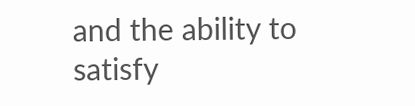and the ability to satisfy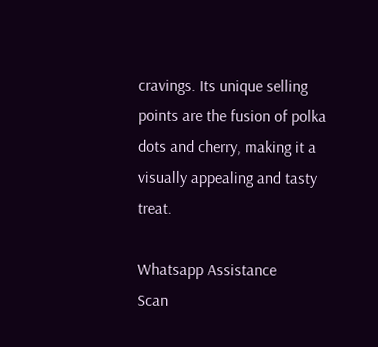cravings. Its unique selling points are the fusion of polka dots and cherry, making it a visually appealing and tasty treat.

Whatsapp Assistance
Scan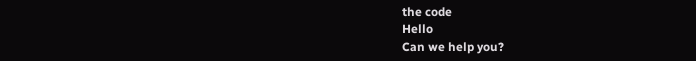the code
Hello
Can we help you?